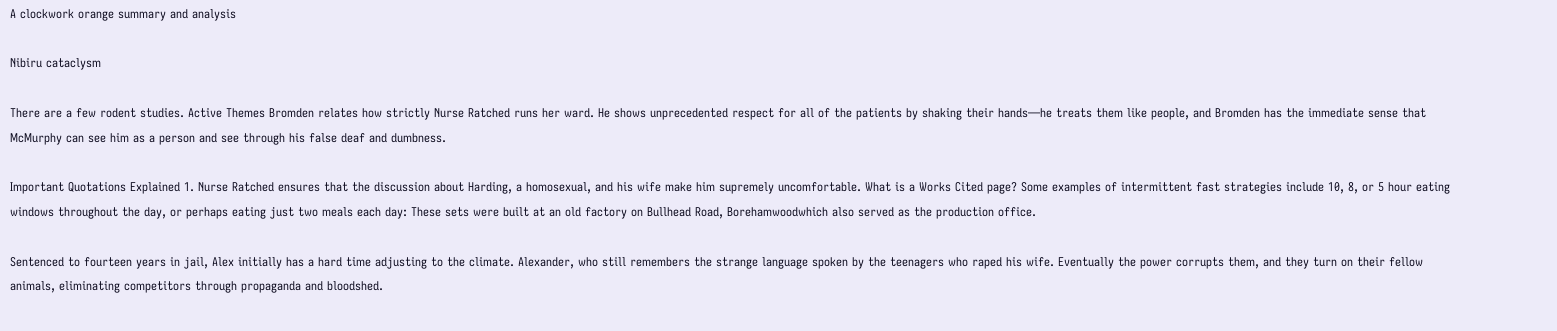A clockwork orange summary and analysis

Nibiru cataclysm

There are a few rodent studies. Active Themes Bromden relates how strictly Nurse Ratched runs her ward. He shows unprecedented respect for all of the patients by shaking their hands—he treats them like people, and Bromden has the immediate sense that McMurphy can see him as a person and see through his false deaf and dumbness.

Important Quotations Explained 1. Nurse Ratched ensures that the discussion about Harding, a homosexual, and his wife make him supremely uncomfortable. What is a Works Cited page? Some examples of intermittent fast strategies include 10, 8, or 5 hour eating windows throughout the day, or perhaps eating just two meals each day: These sets were built at an old factory on Bullhead Road, Borehamwoodwhich also served as the production office.

Sentenced to fourteen years in jail, Alex initially has a hard time adjusting to the climate. Alexander, who still remembers the strange language spoken by the teenagers who raped his wife. Eventually the power corrupts them, and they turn on their fellow animals, eliminating competitors through propaganda and bloodshed.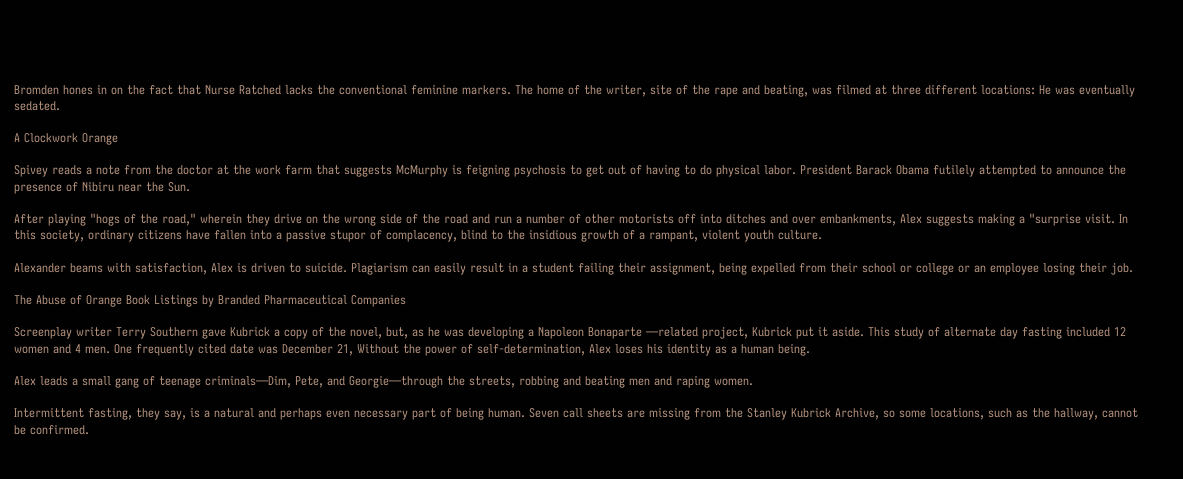Bromden hones in on the fact that Nurse Ratched lacks the conventional feminine markers. The home of the writer, site of the rape and beating, was filmed at three different locations: He was eventually sedated.

A Clockwork Orange

Spivey reads a note from the doctor at the work farm that suggests McMurphy is feigning psychosis to get out of having to do physical labor. President Barack Obama futilely attempted to announce the presence of Nibiru near the Sun.

After playing "hogs of the road," wherein they drive on the wrong side of the road and run a number of other motorists off into ditches and over embankments, Alex suggests making a "surprise visit. In this society, ordinary citizens have fallen into a passive stupor of complacency, blind to the insidious growth of a rampant, violent youth culture.

Alexander beams with satisfaction, Alex is driven to suicide. Plagiarism can easily result in a student failing their assignment, being expelled from their school or college or an employee losing their job.

The Abuse of Orange Book Listings by Branded Pharmaceutical Companies

Screenplay writer Terry Southern gave Kubrick a copy of the novel, but, as he was developing a Napoleon Bonaparte —related project, Kubrick put it aside. This study of alternate day fasting included 12 women and 4 men. One frequently cited date was December 21, Without the power of self-determination, Alex loses his identity as a human being.

Alex leads a small gang of teenage criminals—Dim, Pete, and Georgie—through the streets, robbing and beating men and raping women.

Intermittent fasting, they say, is a natural and perhaps even necessary part of being human. Seven call sheets are missing from the Stanley Kubrick Archive, so some locations, such as the hallway, cannot be confirmed.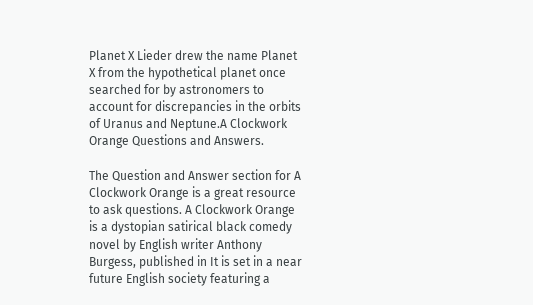Planet X Lieder drew the name Planet X from the hypothetical planet once searched for by astronomers to account for discrepancies in the orbits of Uranus and Neptune.A Clockwork Orange Questions and Answers.

The Question and Answer section for A Clockwork Orange is a great resource to ask questions. A Clockwork Orange is a dystopian satirical black comedy novel by English writer Anthony Burgess, published in It is set in a near future English society featuring a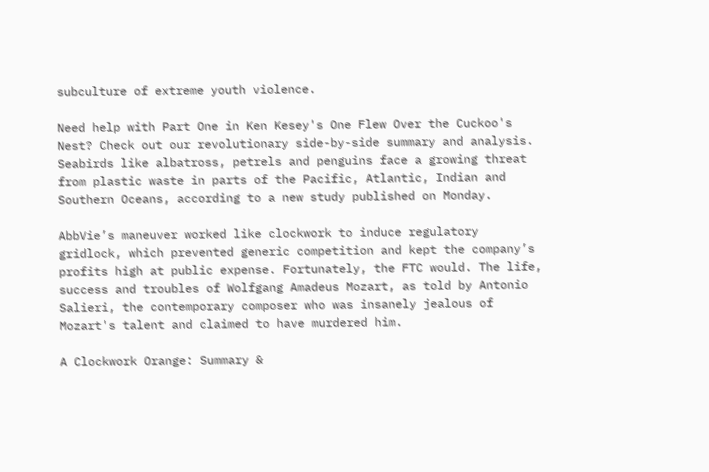subculture of extreme youth violence.

Need help with Part One in Ken Kesey's One Flew Over the Cuckoo's Nest? Check out our revolutionary side-by-side summary and analysis. Seabirds like albatross, petrels and penguins face a growing threat from plastic waste in parts of the Pacific, Atlantic, Indian and Southern Oceans, according to a new study published on Monday.

AbbVie’s maneuver worked like clockwork to induce regulatory gridlock, which prevented generic competition and kept the company’s profits high at public expense. Fortunately, the FTC would. The life, success and troubles of Wolfgang Amadeus Mozart, as told by Antonio Salieri, the contemporary composer who was insanely jealous of Mozart's talent and claimed to have murdered him.

A Clockwork Orange: Summary &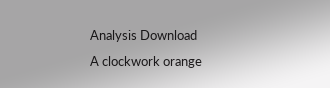Analysis Download
A clockwork orange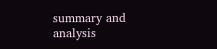summary and analysis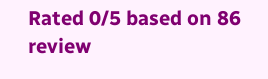Rated 0/5 based on 86 review